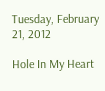Tuesday, February 21, 2012

Hole In My Heart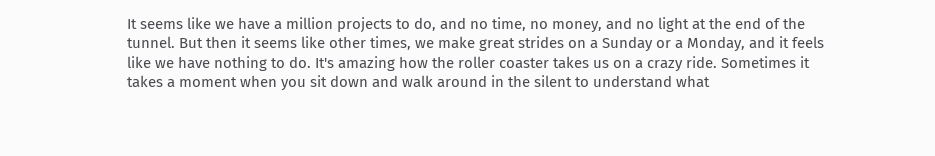It seems like we have a million projects to do, and no time, no money, and no light at the end of the tunnel. But then it seems like other times, we make great strides on a Sunday or a Monday, and it feels like we have nothing to do. It's amazing how the roller coaster takes us on a crazy ride. Sometimes it takes a moment when you sit down and walk around in the silent to understand what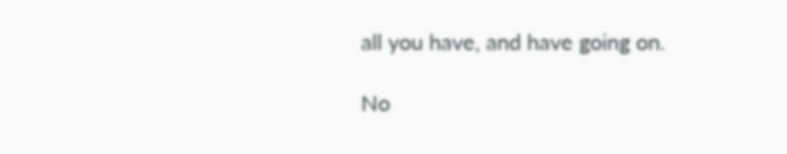all you have, and have going on.

No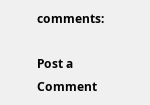comments:

Post a Comment